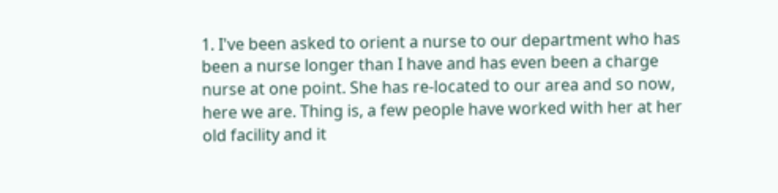1. I've been asked to orient a nurse to our department who has been a nurse longer than I have and has even been a charge nurse at one point. She has re-located to our area and so now, here we are. Thing is, a few people have worked with her at her old facility and it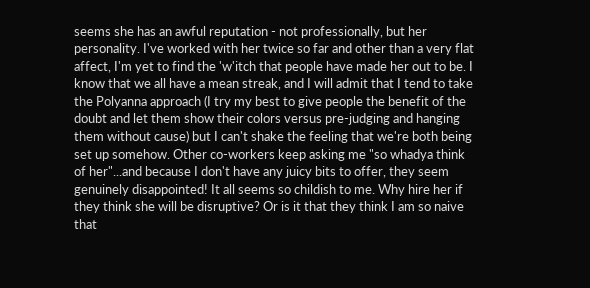seems she has an awful reputation - not professionally, but her personality. I've worked with her twice so far and other than a very flat affect, I'm yet to find the 'w'itch that people have made her out to be. I know that we all have a mean streak, and I will admit that I tend to take the Polyanna approach (I try my best to give people the benefit of the doubt and let them show their colors versus pre-judging and hanging them without cause) but I can't shake the feeling that we're both being set up somehow. Other co-workers keep asking me "so whadya think of her"...and because I don't have any juicy bits to offer, they seem genuinely disappointed! It all seems so childish to me. Why hire her if they think she will be disruptive? Or is it that they think I am so naive that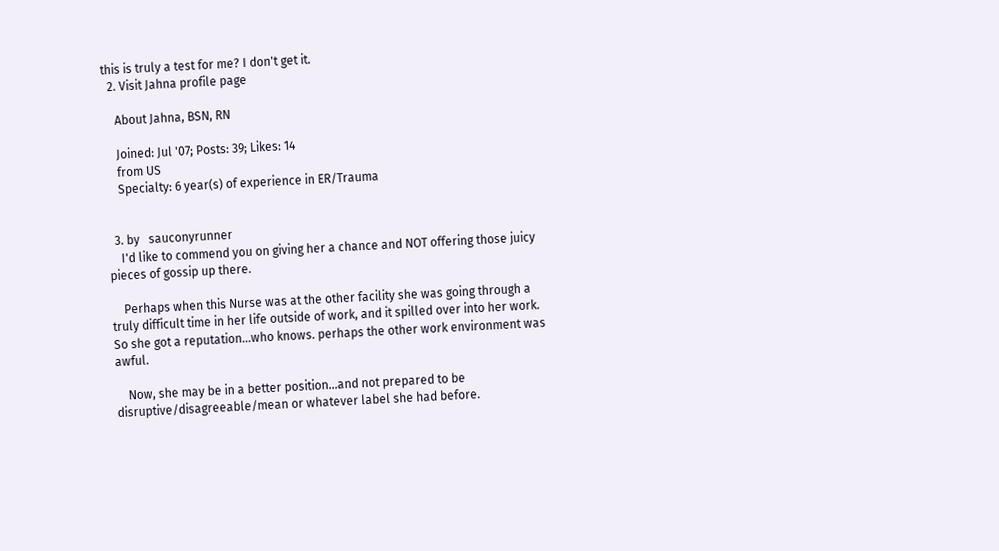this is truly a test for me? I don't get it.
  2. Visit Jahna profile page

    About Jahna, BSN, RN

    Joined: Jul '07; Posts: 39; Likes: 14
    from US
    Specialty: 6 year(s) of experience in ER/Trauma


  3. by   sauconyrunner
    I'd like to commend you on giving her a chance and NOT offering those juicy pieces of gossip up there.

    Perhaps when this Nurse was at the other facility she was going through a truly difficult time in her life outside of work, and it spilled over into her work. So she got a reputation...who knows. perhaps the other work environment was awful.

    Now, she may be in a better position...and not prepared to be disruptive/disagreeable/mean or whatever label she had before.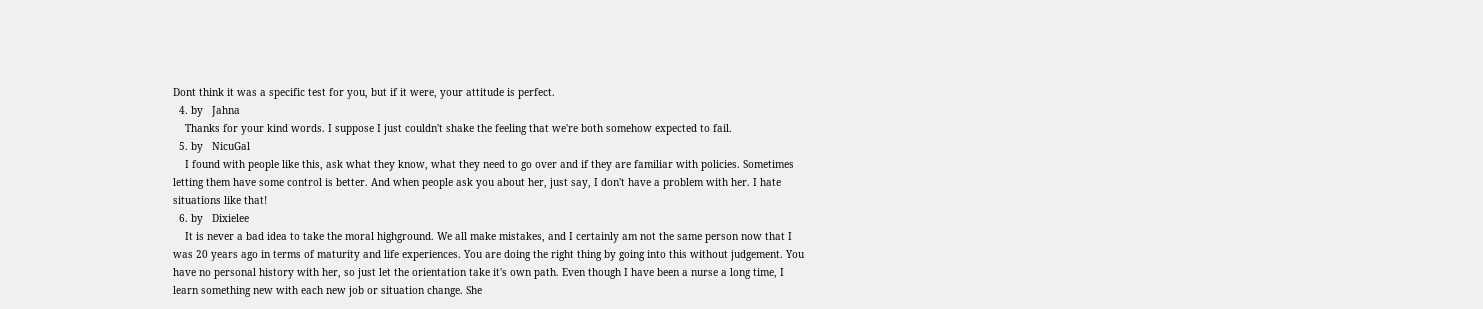Dont think it was a specific test for you, but if it were, your attitude is perfect.
  4. by   Jahna
    Thanks for your kind words. I suppose I just couldn't shake the feeling that we're both somehow expected to fail.
  5. by   NicuGal
    I found with people like this, ask what they know, what they need to go over and if they are familiar with policies. Sometimes letting them have some control is better. And when people ask you about her, just say, I don't have a problem with her. I hate situations like that!
  6. by   Dixielee
    It is never a bad idea to take the moral highground. We all make mistakes, and I certainly am not the same person now that I was 20 years ago in terms of maturity and life experiences. You are doing the right thing by going into this without judgement. You have no personal history with her, so just let the orientation take it's own path. Even though I have been a nurse a long time, I learn something new with each new job or situation change. She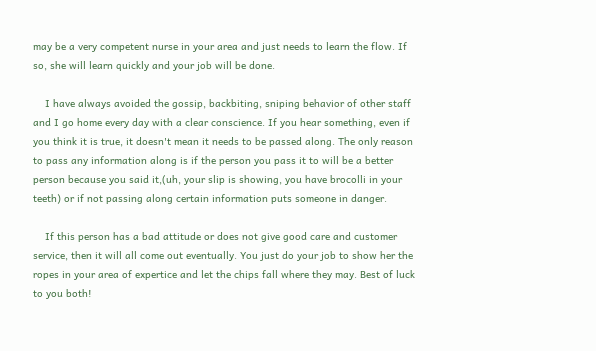may be a very competent nurse in your area and just needs to learn the flow. If so, she will learn quickly and your job will be done.

    I have always avoided the gossip, backbiting, sniping behavior of other staff and I go home every day with a clear conscience. If you hear something, even if you think it is true, it doesn't mean it needs to be passed along. The only reason to pass any information along is if the person you pass it to will be a better person because you said it,(uh, your slip is showing, you have brocolli in your teeth) or if not passing along certain information puts someone in danger.

    If this person has a bad attitude or does not give good care and customer service, then it will all come out eventually. You just do your job to show her the ropes in your area of expertice and let the chips fall where they may. Best of luck to you both!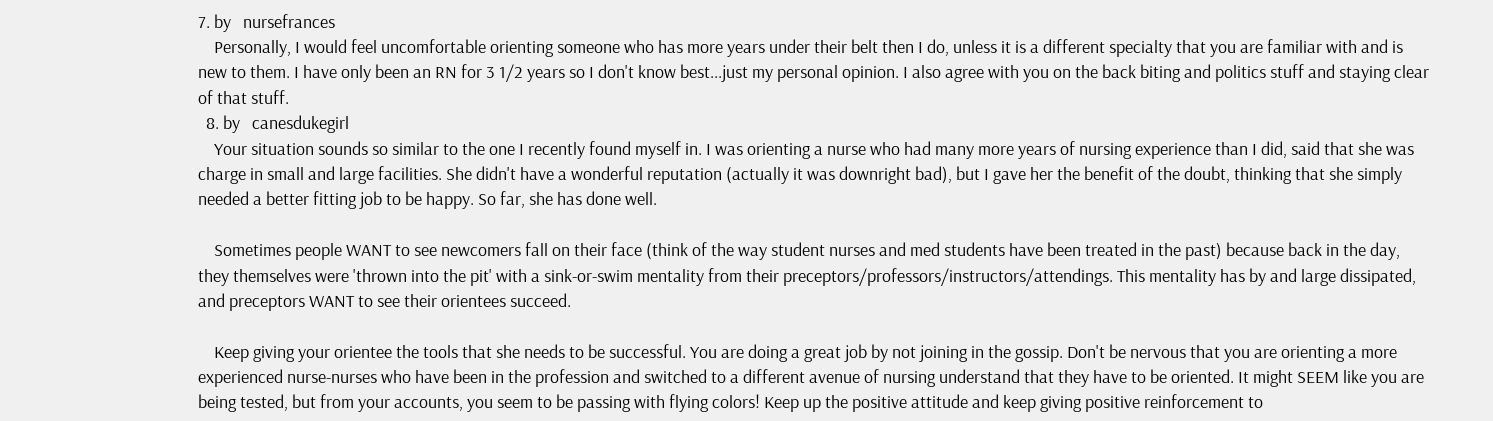7. by   nursefrances
    Personally, I would feel uncomfortable orienting someone who has more years under their belt then I do, unless it is a different specialty that you are familiar with and is new to them. I have only been an RN for 3 1/2 years so I don't know best...just my personal opinion. I also agree with you on the back biting and politics stuff and staying clear of that stuff.
  8. by   canesdukegirl
    Your situation sounds so similar to the one I recently found myself in. I was orienting a nurse who had many more years of nursing experience than I did, said that she was charge in small and large facilities. She didn't have a wonderful reputation (actually it was downright bad), but I gave her the benefit of the doubt, thinking that she simply needed a better fitting job to be happy. So far, she has done well.

    Sometimes people WANT to see newcomers fall on their face (think of the way student nurses and med students have been treated in the past) because back in the day, they themselves were 'thrown into the pit' with a sink-or-swim mentality from their preceptors/professors/instructors/attendings. This mentality has by and large dissipated, and preceptors WANT to see their orientees succeed.

    Keep giving your orientee the tools that she needs to be successful. You are doing a great job by not joining in the gossip. Don't be nervous that you are orienting a more experienced nurse-nurses who have been in the profession and switched to a different avenue of nursing understand that they have to be oriented. It might SEEM like you are being tested, but from your accounts, you seem to be passing with flying colors! Keep up the positive attitude and keep giving positive reinforcement to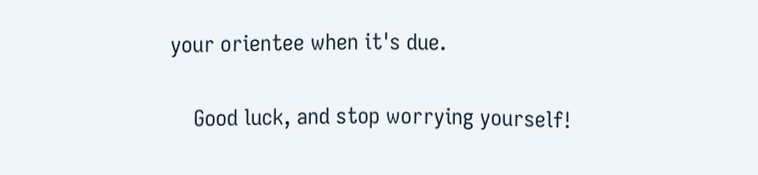your orientee when it's due.

    Good luck, and stop worrying yourself!